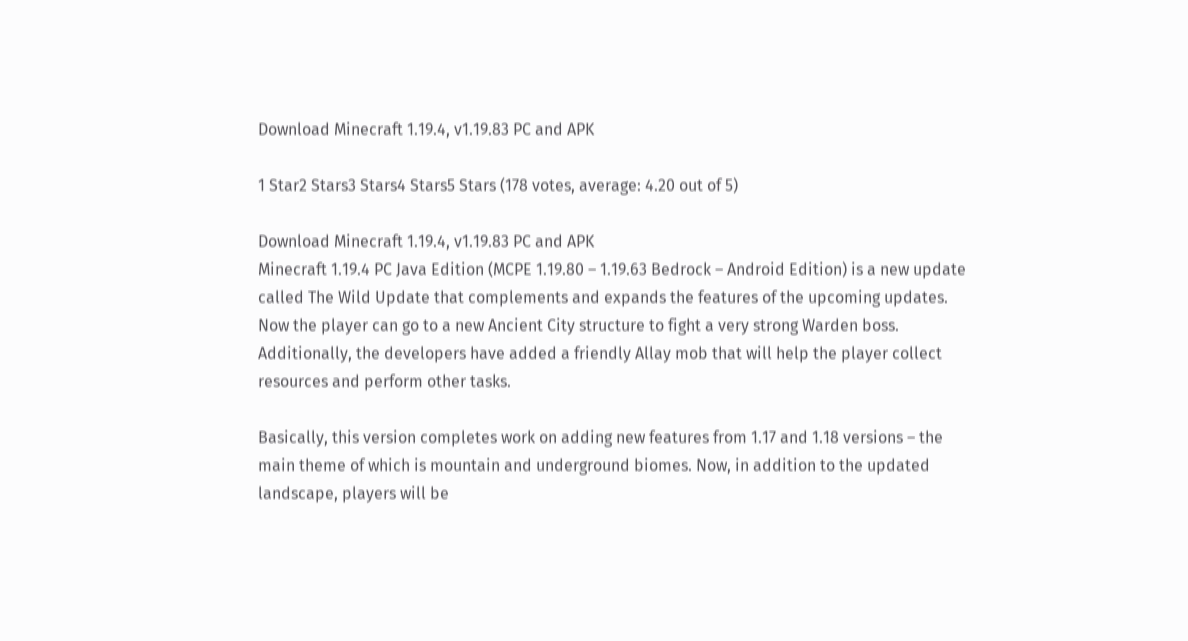Download Minecraft 1.19.4, v1.19.83 PC and APK

1 Star2 Stars3 Stars4 Stars5 Stars (178 votes, average: 4.20 out of 5)

Download Minecraft 1.19.4, v1.19.83 PC and APK
Minecraft 1.19.4 PC Java Edition (MCPE 1.19.80 – 1.19.63 Bedrock – Android Edition) is a new update called The Wild Update that complements and expands the features of the upcoming updates. Now the player can go to a new Ancient City structure to fight a very strong Warden boss. Additionally, the developers have added a friendly Allay mob that will help the player collect resources and perform other tasks.

Basically, this version completes work on adding new features from 1.17 and 1.18 versions – the main theme of which is mountain and underground biomes. Now, in addition to the updated landscape, players will be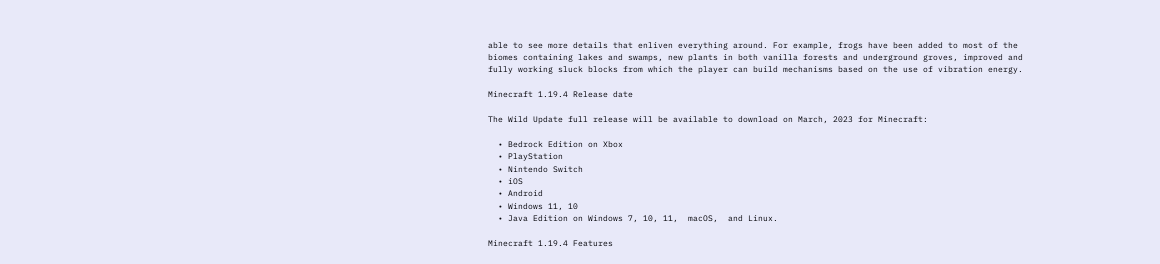able to see more details that enliven everything around. For example, frogs have been added to most of the biomes containing lakes and swamps, new plants in both vanilla forests and underground groves, improved and fully working sluck blocks from which the player can build mechanisms based on the use of vibration energy.

Minecraft 1.19.4 Release date

The Wild Update full release will be available to download on March, 2023 for Minecraft:

  • Bedrock Edition on Xbox
  • PlayStation
  • Nintendo Switch
  • iOS
  • Android
  • Windows 11, 10
  • Java Edition on Windows 7, 10, 11,  macOS,  and Linux.

Minecraft 1.19.4 Features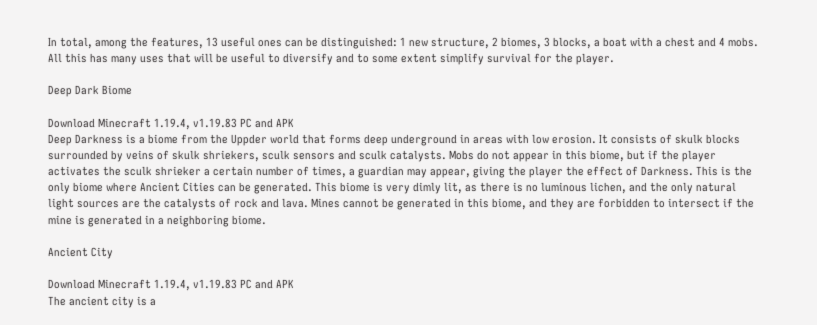In total, among the features, 13 useful ones can be distinguished: 1 new structure, 2 biomes, 3 blocks, a boat with a chest and 4 mobs. All this has many uses that will be useful to diversify and to some extent simplify survival for the player.

Deep Dark Biome

Download Minecraft 1.19.4, v1.19.83 PC and APK
Deep Darkness is a biome from the Uppder world that forms deep underground in areas with low erosion. It consists of skulk blocks surrounded by veins of skulk shriekers, sculk sensors and sculk catalysts. Mobs do not appear in this biome, but if the player activates the sculk shrieker a certain number of times, a guardian may appear, giving the player the effect of Darkness. This is the only biome where Ancient Cities can be generated. This biome is very dimly lit, as there is no luminous lichen, and the only natural light sources are the catalysts of rock and lava. Mines cannot be generated in this biome, and they are forbidden to intersect if the mine is generated in a neighboring biome.

Ancient City

Download Minecraft 1.19.4, v1.19.83 PC and APK
The ancient city is a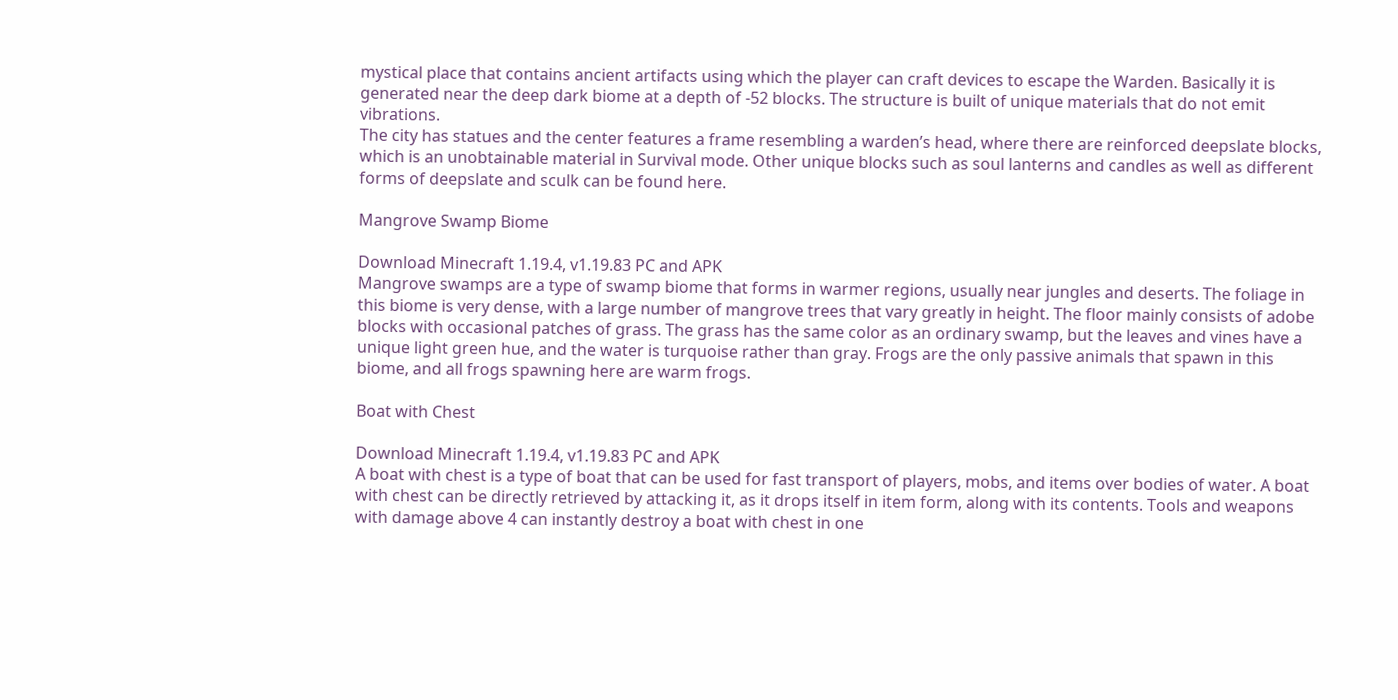mystical place that contains ancient artifacts using which the player can craft devices to escape the Warden. Basically it is generated near the deep dark biome at a depth of -52 blocks. The structure is built of unique materials that do not emit vibrations.
The city has statues and the center features a frame resembling a warden’s head, where there are reinforced deepslate blocks, which is an unobtainable material in Survival mode. Other unique blocks such as soul lanterns and candles as well as different forms of deepslate and sculk can be found here.

Mangrove Swamp Biome

Download Minecraft 1.19.4, v1.19.83 PC and APK
Mangrove swamps are a type of swamp biome that forms in warmer regions, usually near jungles and deserts. The foliage in this biome is very dense, with a large number of mangrove trees that vary greatly in height. The floor mainly consists of adobe blocks with occasional patches of grass. The grass has the same color as an ordinary swamp, but the leaves and vines have a unique light green hue, and the water is turquoise rather than gray. Frogs are the only passive animals that spawn in this biome, and all frogs spawning here are warm frogs.

Boat with Chest

Download Minecraft 1.19.4, v1.19.83 PC and APK
A boat with chest is a type of boat that can be used for fast transport of players, mobs, and items over bodies of water. A boat with chest can be directly retrieved by attacking it, as it drops itself in item form, along with its contents. Tools and weapons with damage above 4 can instantly destroy a boat with chest in one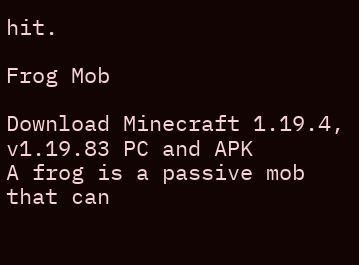hit.

Frog Mob

Download Minecraft 1.19.4, v1.19.83 PC and APK
A frog is a passive mob that can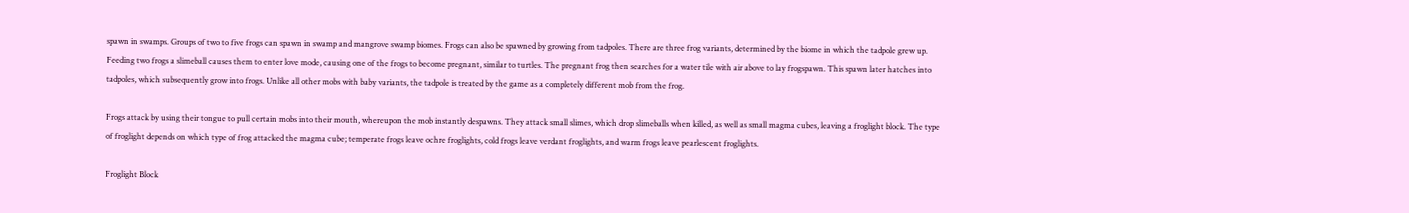spawn in swamps. Groups of two to five frogs can spawn in swamp and mangrove swamp biomes. Frogs can also be spawned by growing from tadpoles. There are three frog variants, determined by the biome in which the tadpole grew up. Feeding two frogs a slimeball causes them to enter love mode, causing one of the frogs to become pregnant, similar to turtles. The pregnant frog then searches for a water tile with air above to lay frogspawn. This spawn later hatches into tadpoles, which subsequently grow into frogs. Unlike all other mobs with baby variants, the tadpole is treated by the game as a completely different mob from the frog.

Frogs attack by using their tongue to pull certain mobs into their mouth, whereupon the mob instantly despawns. They attack small slimes, which drop slimeballs when killed, as well as small magma cubes, leaving a froglight block. The type of froglight depends on which type of frog attacked the magma cube; temperate frogs leave ochre froglights, cold frogs leave verdant froglights, and warm frogs leave pearlescent froglights.

Froglight Block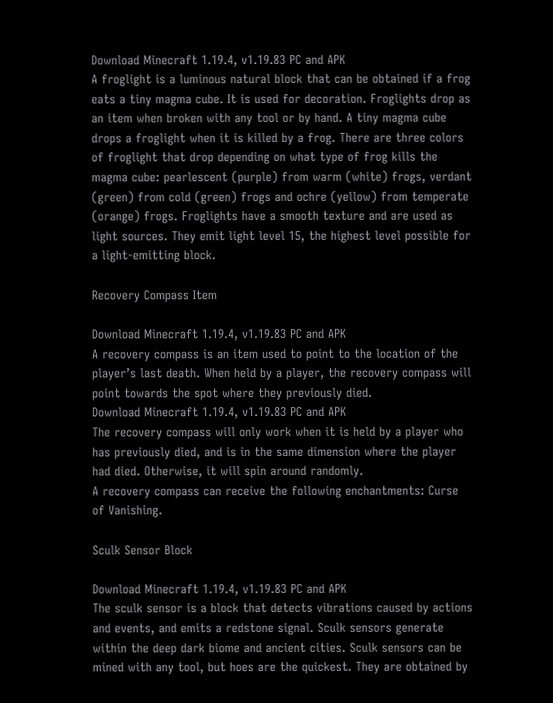Download Minecraft 1.19.4, v1.19.83 PC and APK
A froglight is a luminous natural block that can be obtained if a frog eats a tiny magma cube. It is used for decoration. Froglights drop as an item when broken with any tool or by hand. A tiny magma cube drops a froglight when it is killed by a frog. There are three colors of froglight that drop depending on what type of frog kills the magma cube: pearlescent (purple) from warm (white) frogs, verdant (green) from cold (green) frogs and ochre (yellow) from temperate (orange) frogs. Froglights have a smooth texture and are used as light sources. They emit light level 15, the highest level possible for a light-emitting block.

Recovery Compass Item

Download Minecraft 1.19.4, v1.19.83 PC and APK
A recovery compass is an item used to point to the location of the player’s last death. When held by a player, the recovery compass will point towards the spot where they previously died.
Download Minecraft 1.19.4, v1.19.83 PC and APK
The recovery compass will only work when it is held by a player who has previously died, and is in the same dimension where the player had died. Otherwise, it will spin around randomly.
A recovery compass can receive the following enchantments: Curse of Vanishing.

Sculk Sensor Block

Download Minecraft 1.19.4, v1.19.83 PC and APK
The sculk sensor is a block that detects vibrations caused by actions and events, and emits a redstone signal. Sculk sensors generate within the deep dark biome and ancient cities. Sculk sensors can be mined with any tool, but hoes are the quickest. They are obtained by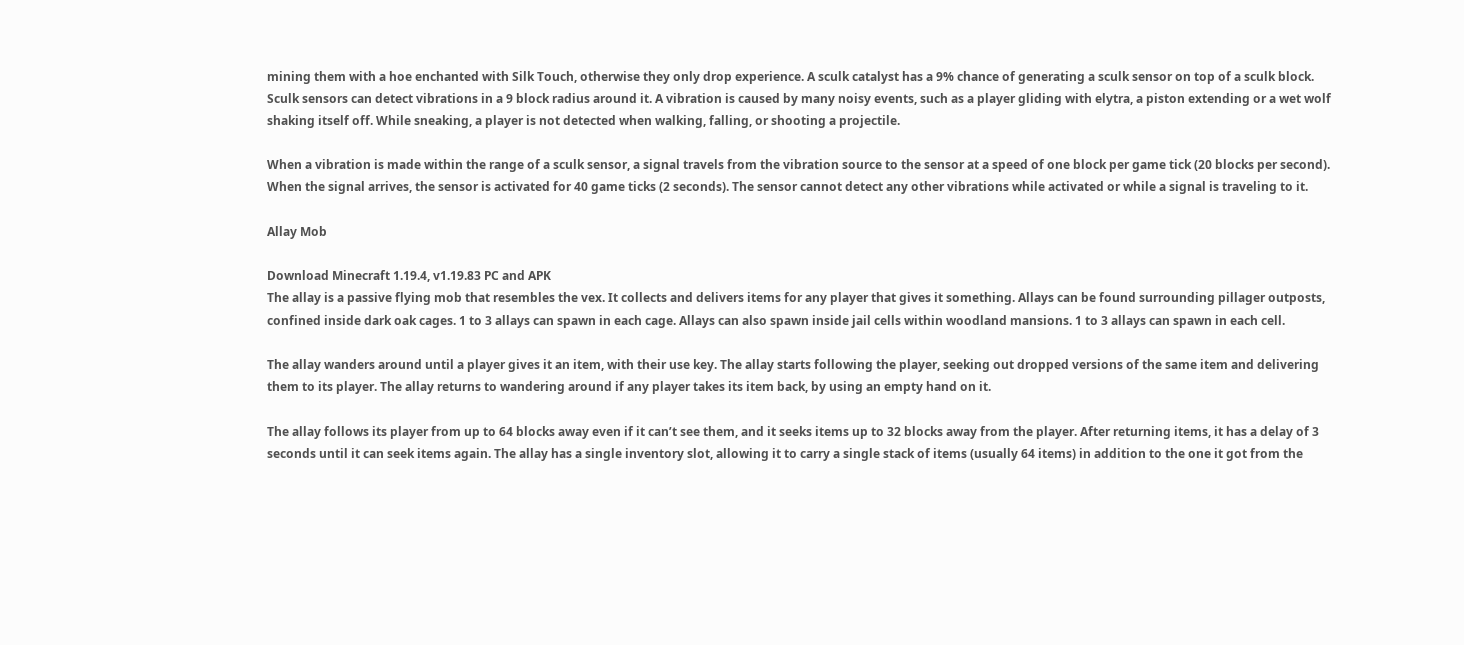mining them with a hoe enchanted with Silk Touch, otherwise they only drop experience. A sculk catalyst has a 9% chance of generating a sculk sensor on top of a sculk block.
Sculk sensors can detect vibrations in a 9 block radius around it. A vibration is caused by many noisy events, such as a player gliding with elytra, a piston extending or a wet wolf shaking itself off. While sneaking, a player is not detected when walking, falling, or shooting a projectile.

When a vibration is made within the range of a sculk sensor, a signal travels from the vibration source to the sensor at a speed of one block per game tick (20 blocks per second). When the signal arrives, the sensor is activated for 40 game ticks (2 seconds). The sensor cannot detect any other vibrations while activated or while a signal is traveling to it.

Allay Mob

Download Minecraft 1.19.4, v1.19.83 PC and APK
The allay is a passive flying mob that resembles the vex. It collects and delivers items for any player that gives it something. Allays can be found surrounding pillager outposts, confined inside dark oak cages. 1 to 3 allays can spawn in each cage. Allays can also spawn inside jail cells within woodland mansions. 1 to 3 allays can spawn in each cell.

The allay wanders around until a player gives it an item, with their use key. The allay starts following the player, seeking out dropped versions of the same item and delivering them to its player. The allay returns to wandering around if any player takes its item back, by using an empty hand on it.

The allay follows its player from up to 64 blocks away even if it can’t see them, and it seeks items up to 32 blocks away from the player. After returning items, it has a delay of 3 seconds until it can seek items again. The allay has a single inventory slot, allowing it to carry a single stack of items (usually 64 items) in addition to the one it got from the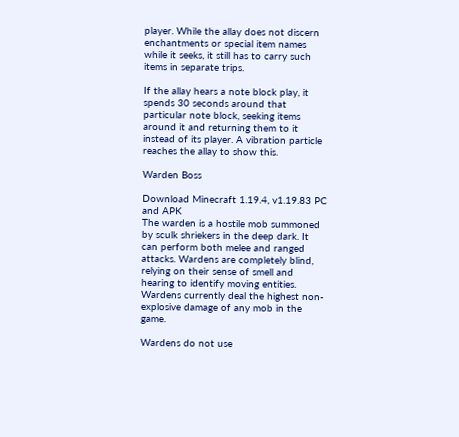player. While the allay does not discern enchantments or special item names while it seeks, it still has to carry such items in separate trips.

If the allay hears a note block play, it spends 30 seconds around that particular note block, seeking items around it and returning them to it instead of its player. A vibration particle reaches the allay to show this.

Warden Boss

Download Minecraft 1.19.4, v1.19.83 PC and APK
The warden is a hostile mob summoned by sculk shriekers in the deep dark. It can perform both melee and ranged attacks. Wardens are completely blind, relying on their sense of smell and hearing to identify moving entities. Wardens currently deal the highest non-explosive damage of any mob in the game.

Wardens do not use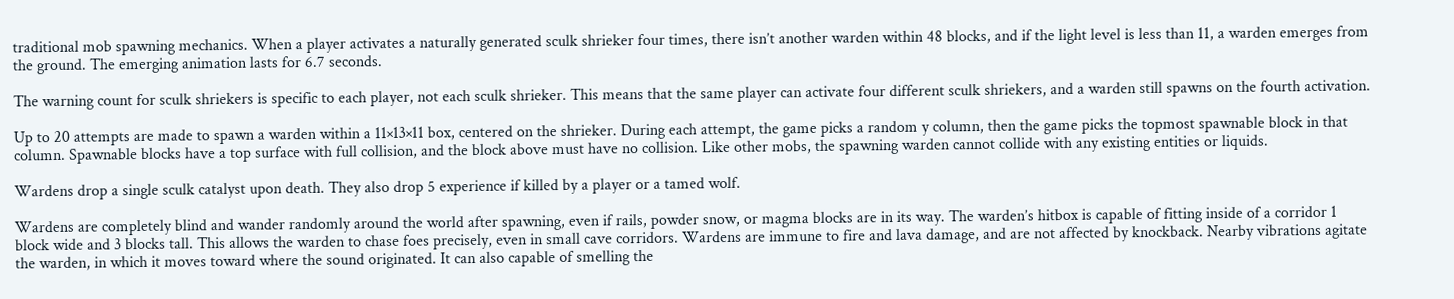traditional mob spawning mechanics. When a player activates a naturally generated sculk shrieker four times, there isn’t another warden within 48 blocks, and if the light level is less than 11, a warden emerges from the ground. The emerging animation lasts for 6.7 seconds.

The warning count for sculk shriekers is specific to each player, not each sculk shrieker. This means that the same player can activate four different sculk shriekers, and a warden still spawns on the fourth activation.

Up to 20 attempts are made to spawn a warden within a 11×13×11 box, centered on the shrieker. During each attempt, the game picks a random y column, then the game picks the topmost spawnable block in that column. Spawnable blocks have a top surface with full collision, and the block above must have no collision. Like other mobs, the spawning warden cannot collide with any existing entities or liquids.

Wardens drop a single sculk catalyst upon death. They also drop 5 experience if killed by a player or a tamed wolf.

Wardens are completely blind and wander randomly around the world after spawning, even if rails, powder snow, or magma blocks are in its way. The warden’s hitbox is capable of fitting inside of a corridor 1 block wide and 3 blocks tall. This allows the warden to chase foes precisely, even in small cave corridors. Wardens are immune to fire and lava damage, and are not affected by knockback. Nearby vibrations agitate the warden, in which it moves toward where the sound originated. It can also capable of smelling the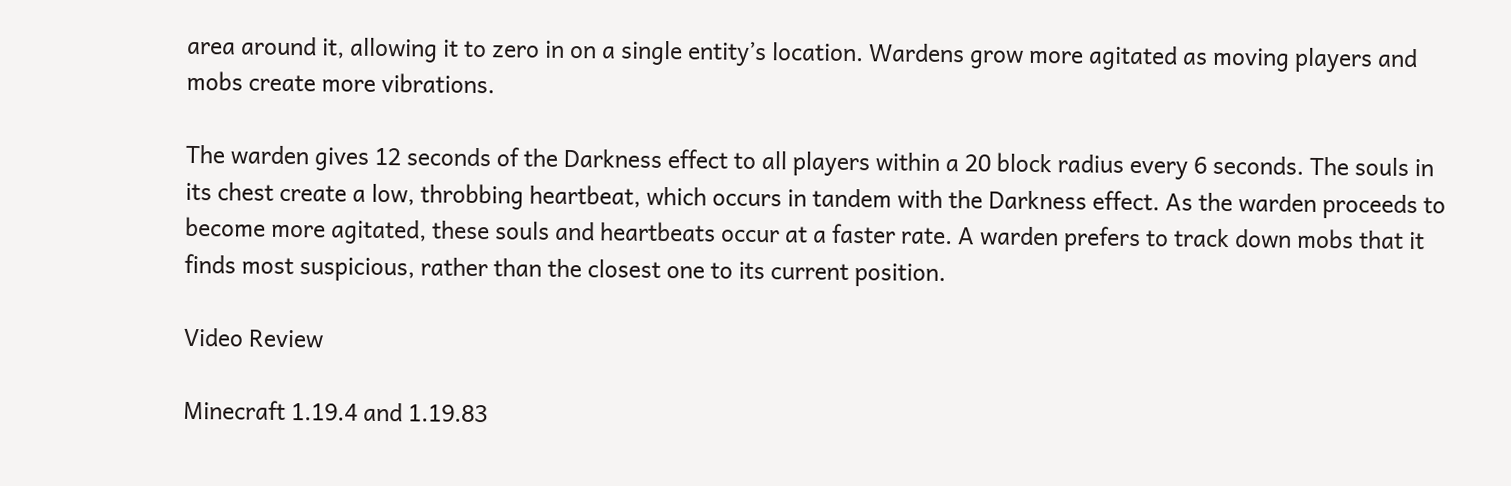area around it, allowing it to zero in on a single entity’s location. Wardens grow more agitated as moving players and mobs create more vibrations.

The warden gives 12 seconds of the Darkness effect to all players within a 20 block radius every 6 seconds. The souls in its chest create a low, throbbing heartbeat, which occurs in tandem with the Darkness effect. As the warden proceeds to become more agitated, these souls and heartbeats occur at a faster rate. A warden prefers to track down mobs that it finds most suspicious, rather than the closest one to its current position.

Video Review

Minecraft 1.19.4 and 1.19.83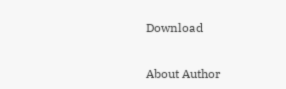Download


About Author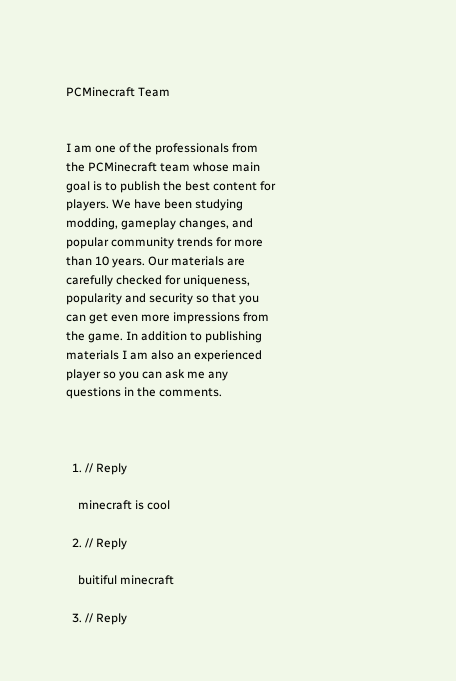PCMinecraft Team


I am one of the professionals from the PCMinecraft team whose main goal is to publish the best content for players. We have been studying modding, gameplay changes, and popular community trends for more than 10 years. Our materials are carefully checked for uniqueness, popularity and security so that you can get even more impressions from the game. In addition to publishing materials I am also an experienced player so you can ask me any questions in the comments.



  1. // Reply

    minecraft is cool

  2. // Reply

    buitiful minecraft

  3. // Reply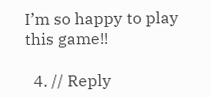I’m so happy to play this game!!

  4. // Reply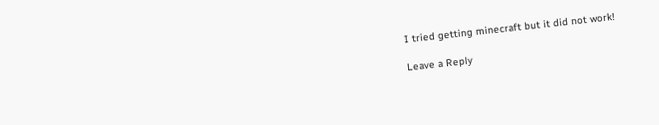I tried getting minecraft but it did not work!

Leave a Reply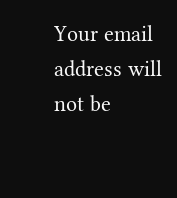Your email address will not be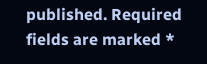published. Required fields are marked *